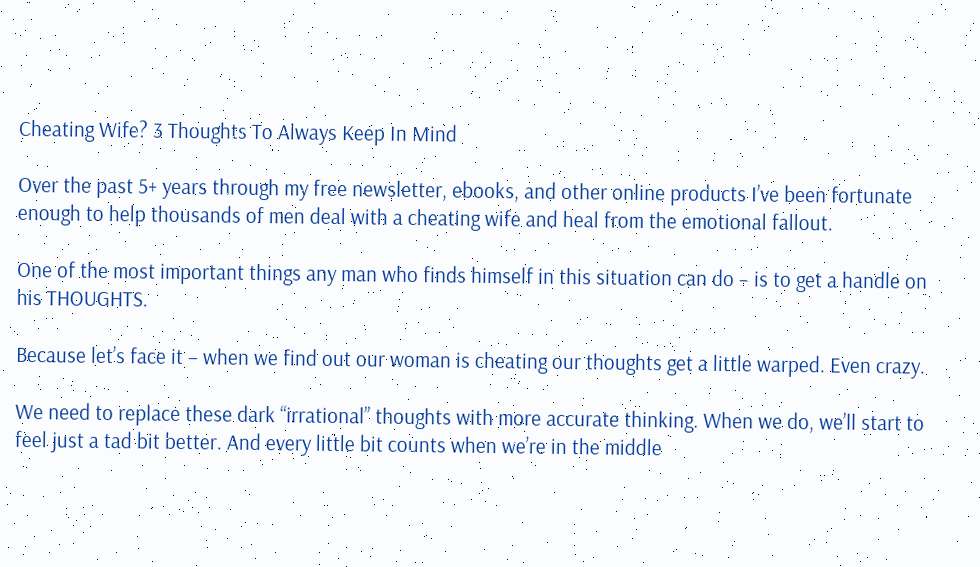Cheating Wife? 3 Thoughts To Always Keep In Mind

Over the past 5+ years through my free newsletter, ebooks, and other online products I’ve been fortunate enough to help thousands of men deal with a cheating wife and heal from the emotional fallout.

One of the most important things any man who finds himself in this situation can do – is to get a handle on his THOUGHTS.

Because let’s face it – when we find out our woman is cheating our thoughts get a little warped. Even crazy.

We need to replace these dark “irrational” thoughts with more accurate thinking. When we do, we’ll start to feel just a tad bit better. And every little bit counts when we’re in the middle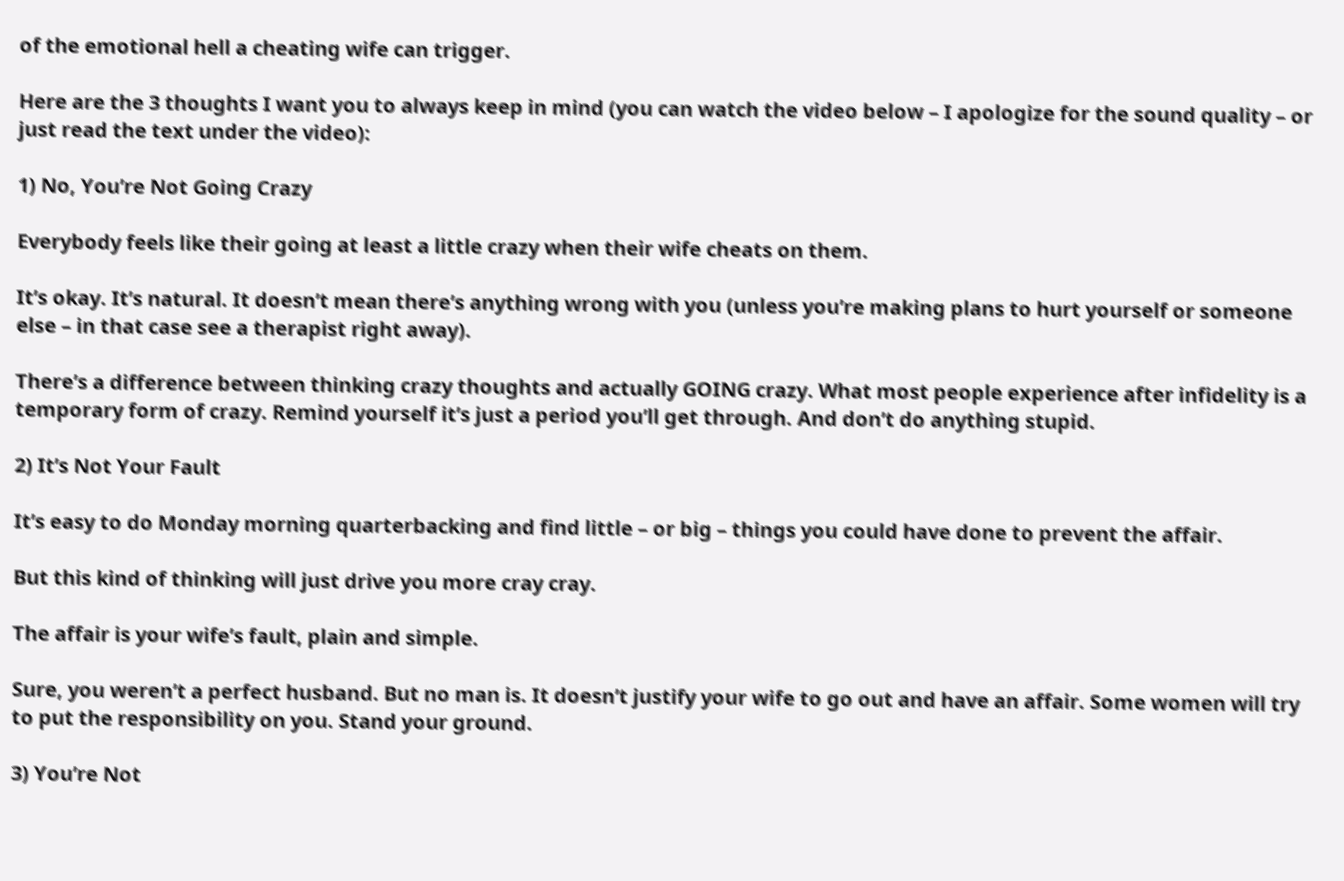of the emotional hell a cheating wife can trigger.

Here are the 3 thoughts I want you to always keep in mind (you can watch the video below – I apologize for the sound quality – or just read the text under the video):

1) No, You’re Not Going Crazy

Everybody feels like their going at least a little crazy when their wife cheats on them.

It’s okay. It’s natural. It doesn’t mean there’s anything wrong with you (unless you’re making plans to hurt yourself or someone else – in that case see a therapist right away).

There’s a difference between thinking crazy thoughts and actually GOING crazy. What most people experience after infidelity is a temporary form of crazy. Remind yourself it’s just a period you’ll get through. And don’t do anything stupid.

2) It’s Not Your Fault

It’s easy to do Monday morning quarterbacking and find little – or big – things you could have done to prevent the affair.

But this kind of thinking will just drive you more cray cray.

The affair is your wife’s fault, plain and simple.

Sure, you weren’t a perfect husband. But no man is. It doesn’t justify your wife to go out and have an affair. Some women will try to put the responsibility on you. Stand your ground.

3) You’re Not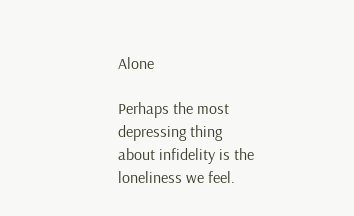Alone

Perhaps the most depressing thing about infidelity is the loneliness we feel.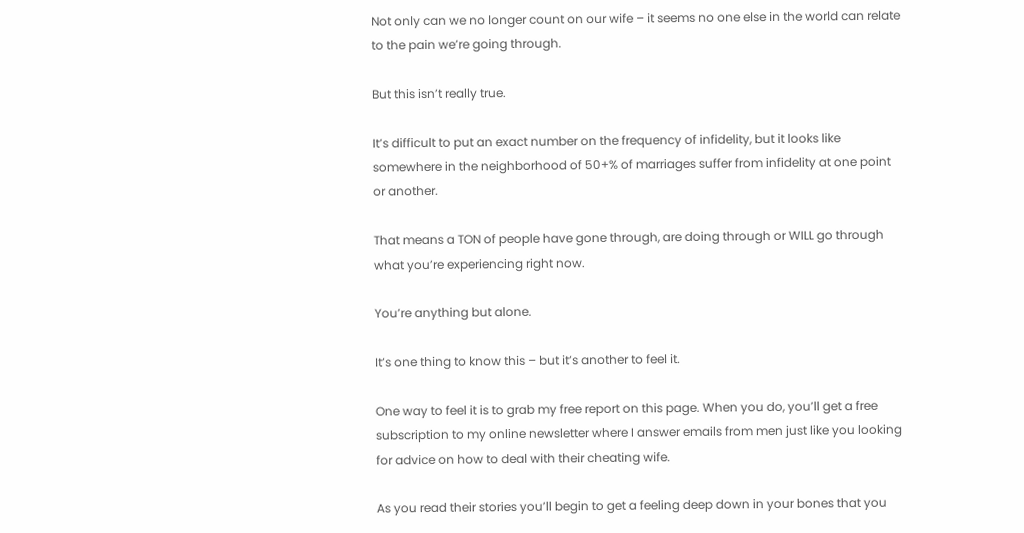Not only can we no longer count on our wife – it seems no one else in the world can relate to the pain we’re going through.

But this isn’t really true.

It’s difficult to put an exact number on the frequency of infidelity, but it looks like somewhere in the neighborhood of 50+% of marriages suffer from infidelity at one point or another.

That means a TON of people have gone through, are doing through or WILL go through what you’re experiencing right now.

You’re anything but alone.

It’s one thing to know this – but it’s another to feel it.

One way to feel it is to grab my free report on this page. When you do, you’ll get a free subscription to my online newsletter where I answer emails from men just like you looking for advice on how to deal with their cheating wife.

As you read their stories you’ll begin to get a feeling deep down in your bones that you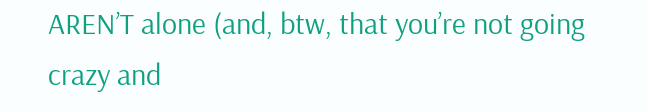AREN’T alone (and, btw, that you’re not going crazy and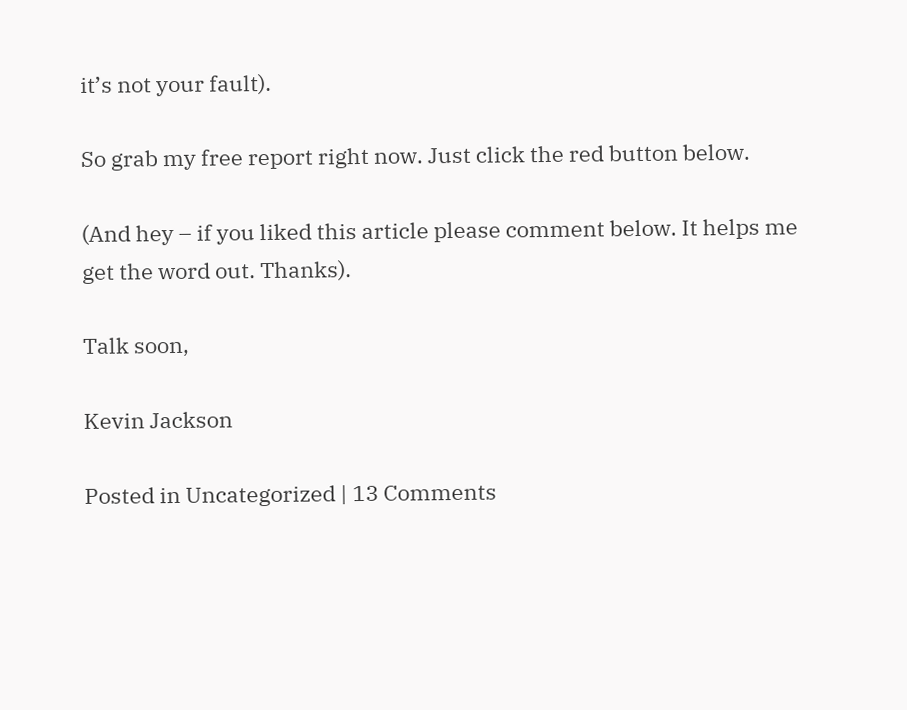it’s not your fault).

So grab my free report right now. Just click the red button below.

(And hey – if you liked this article please comment below. It helps me get the word out. Thanks).

Talk soon,

Kevin Jackson

Posted in Uncategorized | 13 Comments